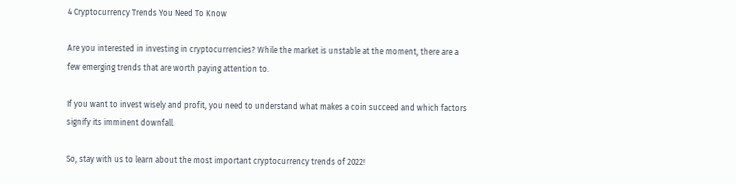4 Cryptocurrency Trends You Need To Know

Are you interested in investing in cryptocurrencies? While the market is unstable at the moment, there are a few emerging trends that are worth paying attention to.

If you want to invest wisely and profit, you need to understand what makes a coin succeed and which factors signify its imminent downfall.

So, stay with us to learn about the most important cryptocurrency trends of 2022!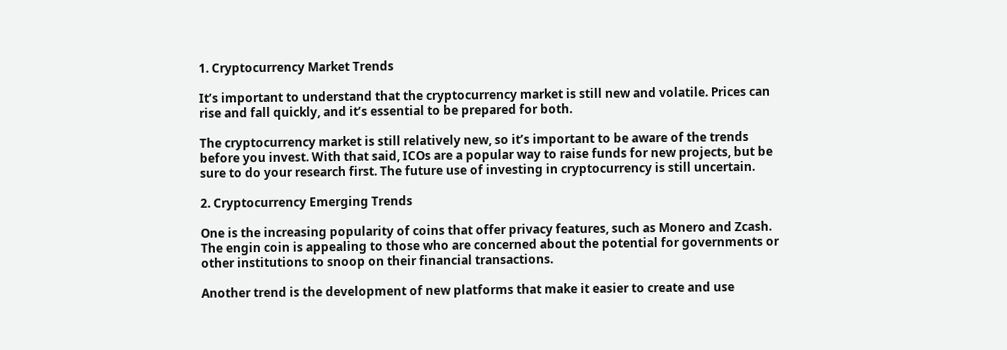1. Cryptocurrency Market Trends

It’s important to understand that the cryptocurrency market is still new and volatile. Prices can rise and fall quickly, and it’s essential to be prepared for both.

The cryptocurrency market is still relatively new, so it’s important to be aware of the trends before you invest. With that said, ICOs are a popular way to raise funds for new projects, but be sure to do your research first. The future use of investing in cryptocurrency is still uncertain.

2. Cryptocurrency Emerging Trends

One is the increasing popularity of coins that offer privacy features, such as Monero and Zcash. The engin coin is appealing to those who are concerned about the potential for governments or other institutions to snoop on their financial transactions.

Another trend is the development of new platforms that make it easier to create and use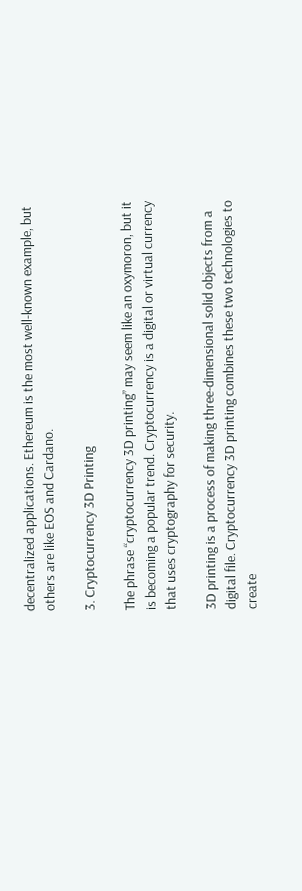decentralized applications. Ethereum is the most well-known example, but others are like EOS and Cardano.

3. Cryptocurrency 3D Printing

The phrase “cryptocurrency 3D printing” may seem like an oxymoron, but it is becoming a popular trend. Cryptocurrency is a digital or virtual currency that uses cryptography for security.

3D printing is a process of making three-dimensional solid objects from a digital file. Cryptocurrency 3D printing combines these two technologies to create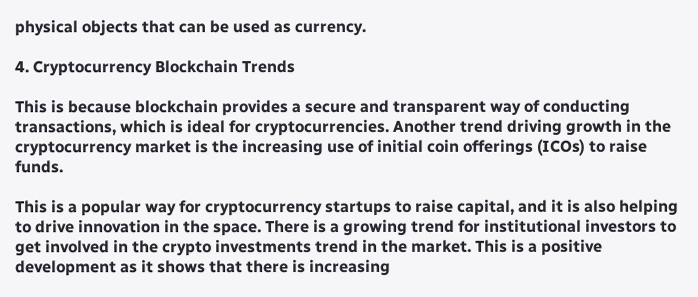physical objects that can be used as currency.

4. Cryptocurrency Blockchain Trends

This is because blockchain provides a secure and transparent way of conducting transactions, which is ideal for cryptocurrencies. Another trend driving growth in the cryptocurrency market is the increasing use of initial coin offerings (ICOs) to raise funds.

This is a popular way for cryptocurrency startups to raise capital, and it is also helping to drive innovation in the space. There is a growing trend for institutional investors to get involved in the crypto investments trend in the market. This is a positive development as it shows that there is increasing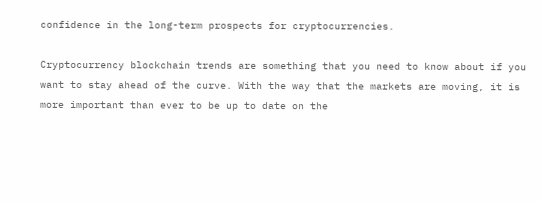confidence in the long-term prospects for cryptocurrencies.

Cryptocurrency blockchain trends are something that you need to know about if you want to stay ahead of the curve. With the way that the markets are moving, it is more important than ever to be up to date on the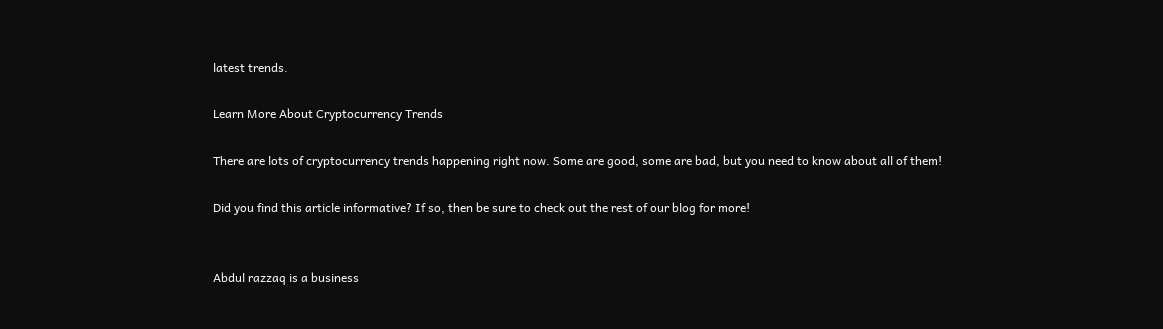latest trends.

Learn More About Cryptocurrency Trends

There are lots of cryptocurrency trends happening right now. Some are good, some are bad, but you need to know about all of them!

Did you find this article informative? If so, then be sure to check out the rest of our blog for more!


Abdul razzaq is a business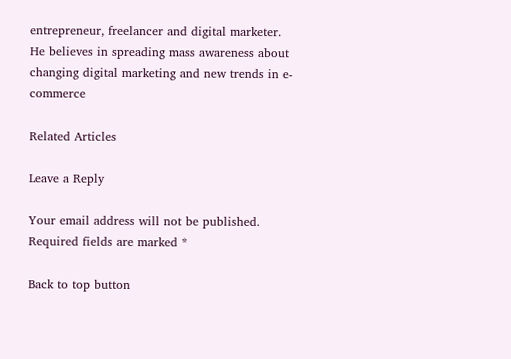entrepreneur, freelancer and digital marketer. He believes in spreading mass awareness about changing digital marketing and new trends in e-commerce

Related Articles

Leave a Reply

Your email address will not be published. Required fields are marked *

Back to top button